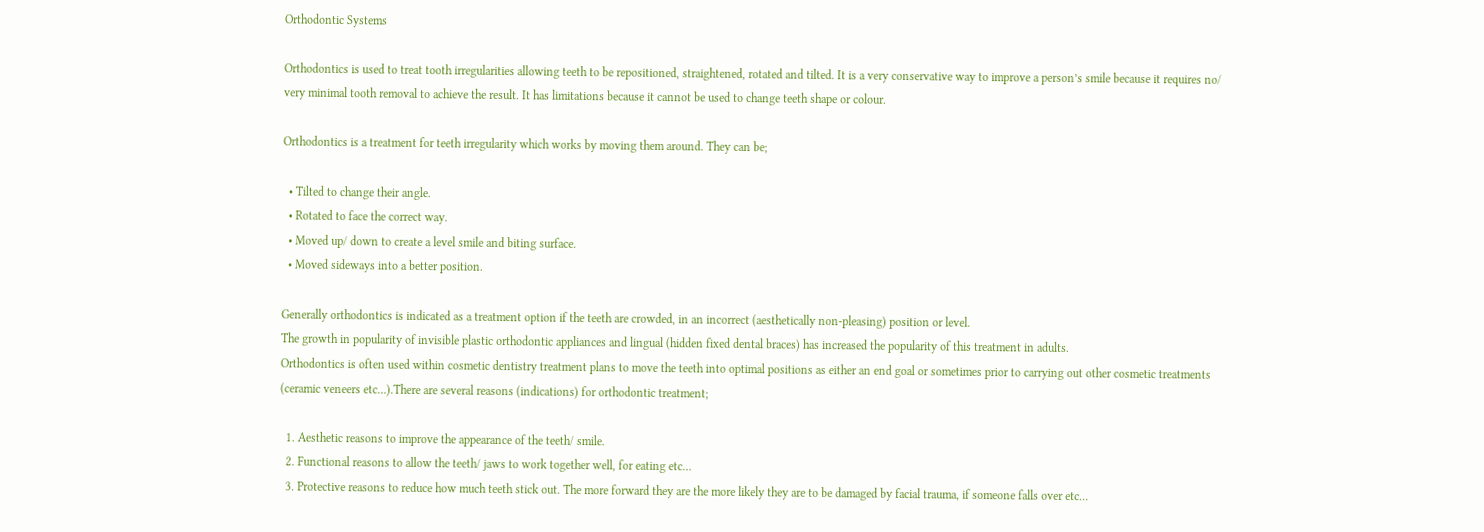Orthodontic Systems

Orthodontics is used to treat tooth irregularities allowing teeth to be repositioned, straightened, rotated and tilted. It is a very conservative way to improve a person’s smile because it requires no/ very minimal tooth removal to achieve the result. It has limitations because it cannot be used to change teeth shape or colour.

Orthodontics is a treatment for teeth irregularity which works by moving them around. They can be;

  • Tilted to change their angle.
  • Rotated to face the correct way.
  • Moved up/ down to create a level smile and biting surface.
  • Moved sideways into a better position.

Generally orthodontics is indicated as a treatment option if the teeth are crowded, in an incorrect (aesthetically non-pleasing) position or level.
The growth in popularity of invisible plastic orthodontic appliances and lingual (hidden fixed dental braces) has increased the popularity of this treatment in adults.
Orthodontics is often used within cosmetic dentistry treatment plans to move the teeth into optimal positions as either an end goal or sometimes prior to carrying out other cosmetic treatments (ceramic veneers etc…).There are several reasons (indications) for orthodontic treatment;

  1. Aesthetic reasons to improve the appearance of the teeth/ smile.
  2. Functional reasons to allow the teeth/ jaws to work together well, for eating etc…
  3. Protective reasons to reduce how much teeth stick out. The more forward they are the more likely they are to be damaged by facial trauma, if someone falls over etc…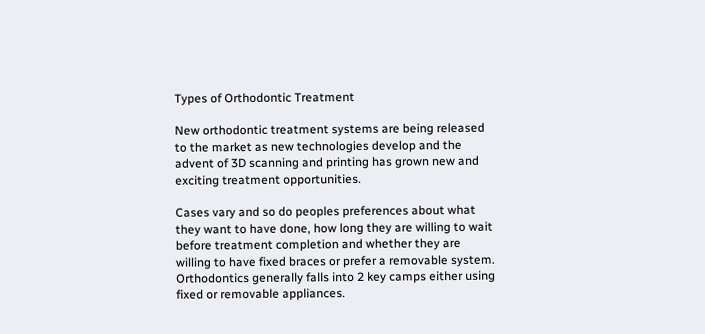Types of Orthodontic Treatment

New orthodontic treatment systems are being released to the market as new technologies develop and the advent of 3D scanning and printing has grown new and exciting treatment opportunities.

Cases vary and so do peoples preferences about what they want to have done, how long they are willing to wait before treatment completion and whether they are willing to have fixed braces or prefer a removable system. Orthodontics generally falls into 2 key camps either using fixed or removable appliances.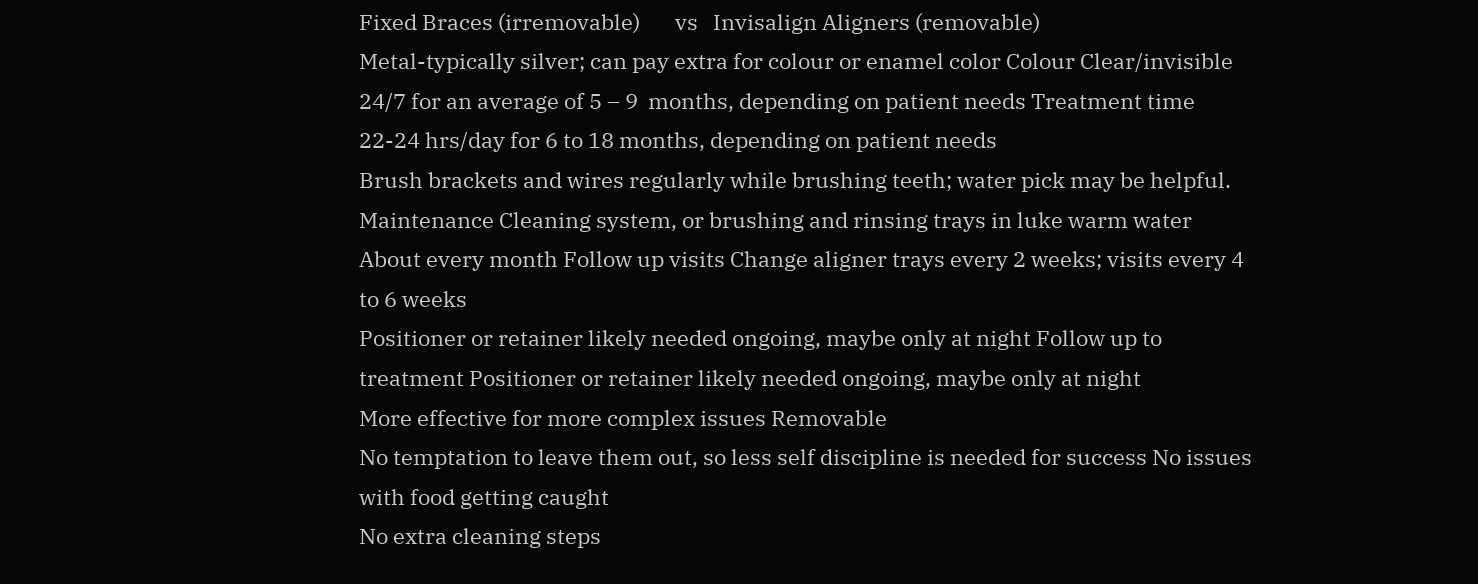Fixed Braces (irremovable)       vs   Invisalign Aligners (removable)
Metal-typically silver; can pay extra for colour or enamel color Colour Clear/invisible
24/7 for an average of 5 – 9  months, depending on patient needs Treatment time 22-24 hrs/day for 6 to 18 months, depending on patient needs
Brush brackets and wires regularly while brushing teeth; water pick may be helpful. Maintenance Cleaning system, or brushing and rinsing trays in luke warm water
About every month Follow up visits Change aligner trays every 2 weeks; visits every 4 to 6 weeks
Positioner or retainer likely needed ongoing, maybe only at night Follow up to treatment Positioner or retainer likely needed ongoing, maybe only at night
More effective for more complex issues Removable
No temptation to leave them out, so less self discipline is needed for success No issues with food getting caught
No extra cleaning steps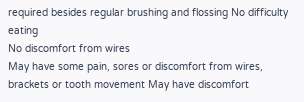required besides regular brushing and flossing No difficulty eating
No discomfort from wires
May have some pain, sores or discomfort from wires, brackets or tooth movement May have discomfort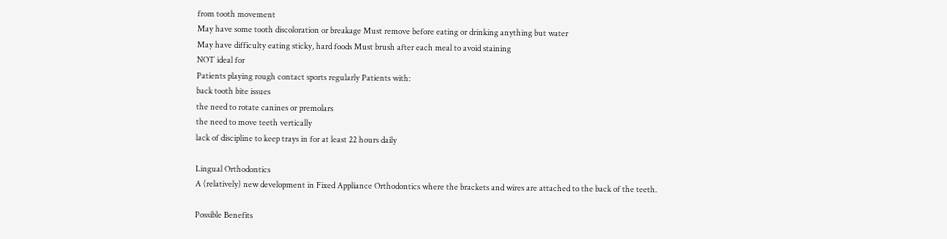from tooth movement
May have some tooth discoloration or breakage Must remove before eating or drinking anything but water
May have difficulty eating sticky, hard foods Must brush after each meal to avoid staining
NOT ideal for
Patients playing rough contact sports regularly Patients with:
back tooth bite issues
the need to rotate canines or premolars
the need to move teeth vertically
lack of discipline to keep trays in for at least 22 hours daily

Lingual Orthodontics
A (relatively) new development in Fixed Appliance Orthodontics where the brackets and wires are attached to the back of the teeth.

Possible Benefits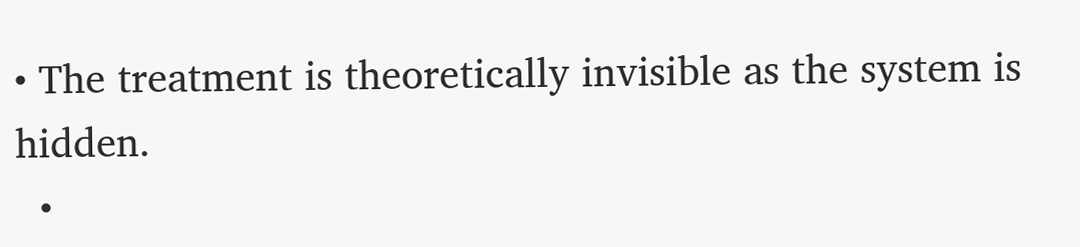• The treatment is theoretically invisible as the system is hidden.
  •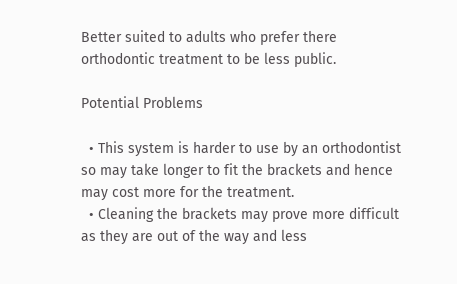Better suited to adults who prefer there orthodontic treatment to be less public.

Potential Problems

  • This system is harder to use by an orthodontist so may take longer to fit the brackets and hence may cost more for the treatment.
  • Cleaning the brackets may prove more difficult as they are out of the way and less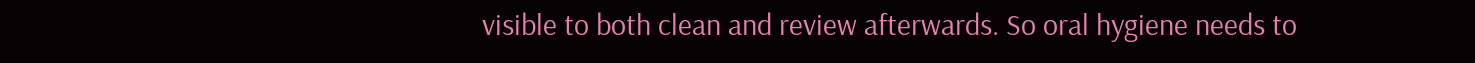visible to both clean and review afterwards. So oral hygiene needs to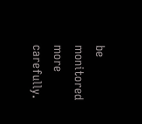be monitored more carefully.